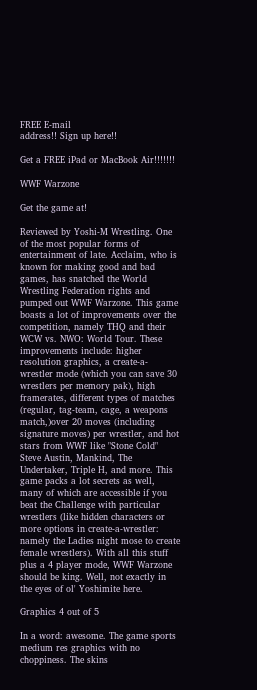FREE E-mail
address!! Sign up here!!

Get a FREE iPad or MacBook Air!!!!!!!

WWF Warzone

Get the game at!

Reviewed by Yoshi-M Wrestling. One of the most popular forms of entertainment of late. Acclaim, who is known for making good and bad games, has snatched the World Wrestling Federation rights and pumped out WWF Warzone. This game boasts a lot of improvements over the competition, namely THQ and their WCW vs. NWO: World Tour. These improvements include: higher resolution graphics, a create-a-wrestler mode (which you can save 30 wrestlers per memory pak), high framerates, different types of matches (regular, tag-team, cage, a weapons match,)over 20 moves (including signature moves) per wrestler, and hot stars from WWF like "Stone Cold" Steve Austin, Mankind, The Undertaker, Triple H, and more. This game packs a lot secrets as well, many of which are accessible if you beat the Challenge with particular wrestlers (like hidden characters or more options in create-a-wrestler: namely the Ladies night mose to create female wrestlers). With all this stuff plus a 4 player mode, WWF Warzone should be king. Well, not exactly in the eyes of ol' Yoshimite here.

Graphics 4 out of 5

In a word: awesome. The game sports medium res graphics with no choppiness. The skins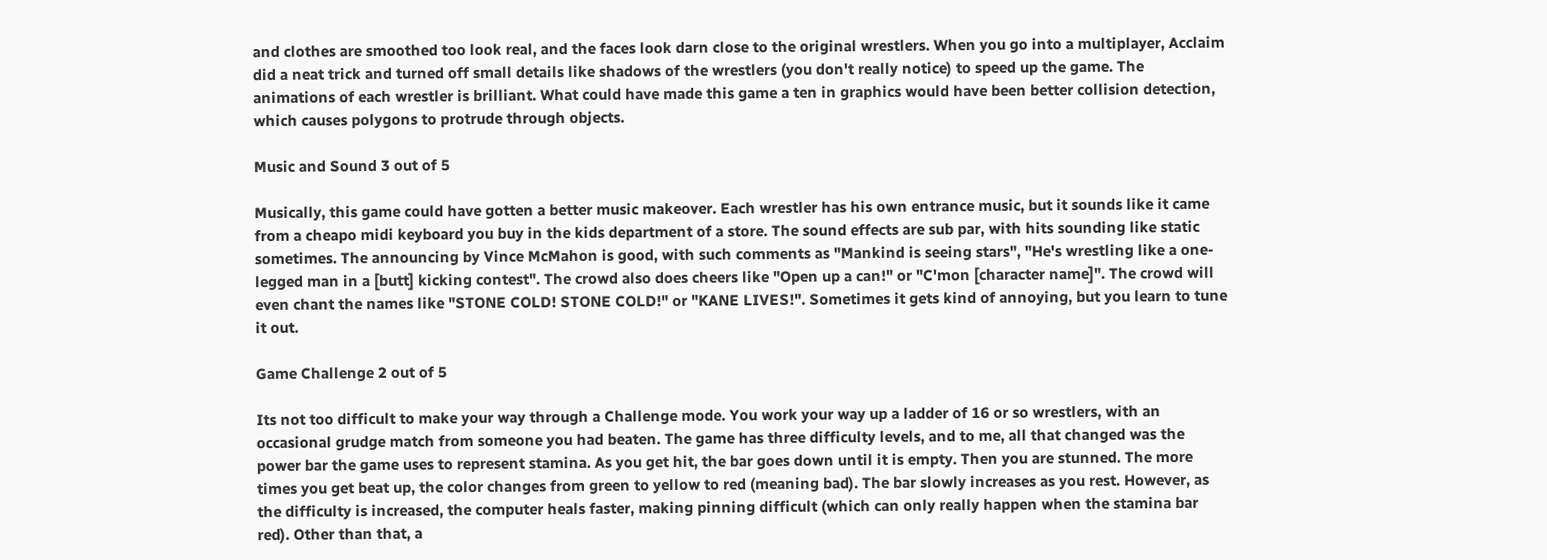and clothes are smoothed too look real, and the faces look darn close to the original wrestlers. When you go into a multiplayer, Acclaim did a neat trick and turned off small details like shadows of the wrestlers (you don't really notice) to speed up the game. The animations of each wrestler is brilliant. What could have made this game a ten in graphics would have been better collision detection, which causes polygons to protrude through objects.

Music and Sound 3 out of 5

Musically, this game could have gotten a better music makeover. Each wrestler has his own entrance music, but it sounds like it came from a cheapo midi keyboard you buy in the kids department of a store. The sound effects are sub par, with hits sounding like static sometimes. The announcing by Vince McMahon is good, with such comments as "Mankind is seeing stars", "He's wrestling like a one-legged man in a [butt] kicking contest". The crowd also does cheers like "Open up a can!" or "C'mon [character name]". The crowd will even chant the names like "STONE COLD! STONE COLD!" or "KANE LIVES!". Sometimes it gets kind of annoying, but you learn to tune it out.

Game Challenge 2 out of 5

Its not too difficult to make your way through a Challenge mode. You work your way up a ladder of 16 or so wrestlers, with an occasional grudge match from someone you had beaten. The game has three difficulty levels, and to me, all that changed was the power bar the game uses to represent stamina. As you get hit, the bar goes down until it is empty. Then you are stunned. The more times you get beat up, the color changes from green to yellow to red (meaning bad). The bar slowly increases as you rest. However, as the difficulty is increased, the computer heals faster, making pinning difficult (which can only really happen when the stamina bar red). Other than that, a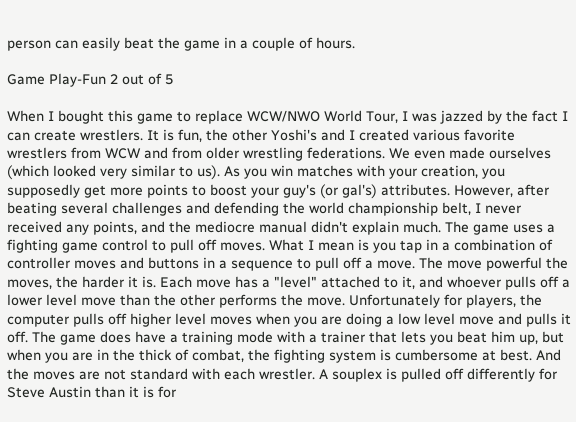person can easily beat the game in a couple of hours.

Game Play-Fun 2 out of 5

When I bought this game to replace WCW/NWO World Tour, I was jazzed by the fact I can create wrestlers. It is fun, the other Yoshi's and I created various favorite wrestlers from WCW and from older wrestling federations. We even made ourselves (which looked very similar to us). As you win matches with your creation, you supposedly get more points to boost your guy's (or gal's) attributes. However, after beating several challenges and defending the world championship belt, I never received any points, and the mediocre manual didn't explain much. The game uses a fighting game control to pull off moves. What I mean is you tap in a combination of controller moves and buttons in a sequence to pull off a move. The move powerful the moves, the harder it is. Each move has a "level" attached to it, and whoever pulls off a lower level move than the other performs the move. Unfortunately for players, the computer pulls off higher level moves when you are doing a low level move and pulls it off. The game does have a training mode with a trainer that lets you beat him up, but when you are in the thick of combat, the fighting system is cumbersome at best. And the moves are not standard with each wrestler. A souplex is pulled off differently for Steve Austin than it is for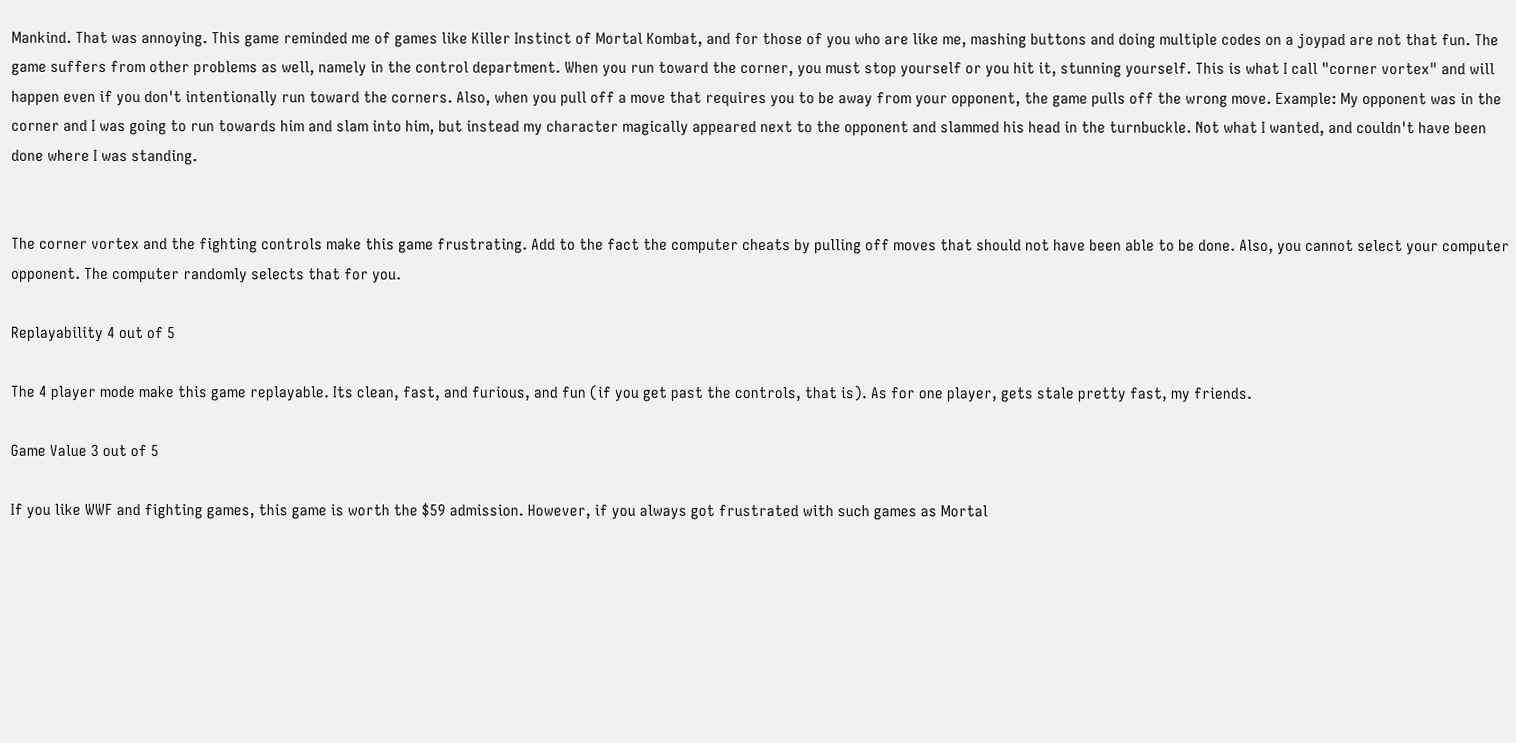Mankind. That was annoying. This game reminded me of games like Killer Instinct of Mortal Kombat, and for those of you who are like me, mashing buttons and doing multiple codes on a joypad are not that fun. The game suffers from other problems as well, namely in the control department. When you run toward the corner, you must stop yourself or you hit it, stunning yourself. This is what I call "corner vortex" and will happen even if you don't intentionally run toward the corners. Also, when you pull off a move that requires you to be away from your opponent, the game pulls off the wrong move. Example: My opponent was in the corner and I was going to run towards him and slam into him, but instead my character magically appeared next to the opponent and slammed his head in the turnbuckle. Not what I wanted, and couldn't have been done where I was standing.


The corner vortex and the fighting controls make this game frustrating. Add to the fact the computer cheats by pulling off moves that should not have been able to be done. Also, you cannot select your computer opponent. The computer randomly selects that for you.

Replayability 4 out of 5

The 4 player mode make this game replayable. Its clean, fast, and furious, and fun (if you get past the controls, that is). As for one player, gets stale pretty fast, my friends.

Game Value 3 out of 5

If you like WWF and fighting games, this game is worth the $59 admission. However, if you always got frustrated with such games as Mortal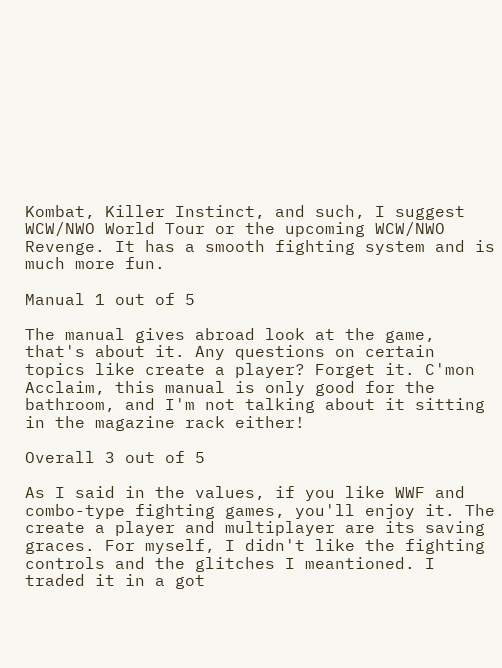Kombat, Killer Instinct, and such, I suggest WCW/NWO World Tour or the upcoming WCW/NWO Revenge. It has a smooth fighting system and is much more fun.

Manual 1 out of 5

The manual gives abroad look at the game, that's about it. Any questions on certain topics like create a player? Forget it. C'mon Acclaim, this manual is only good for the bathroom, and I'm not talking about it sitting in the magazine rack either!

Overall 3 out of 5

As I said in the values, if you like WWF and combo-type fighting games, you'll enjoy it. The create a player and multiplayer are its saving graces. For myself, I didn't like the fighting controls and the glitches I meantioned. I traded it in a got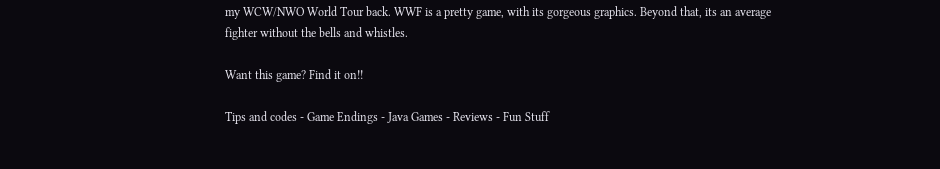my WCW/NWO World Tour back. WWF is a pretty game, with its gorgeous graphics. Beyond that, its an average fighter without the bells and whistles.

Want this game? Find it on!!

Tips and codes - Game Endings - Java Games - Reviews - Fun Stuff